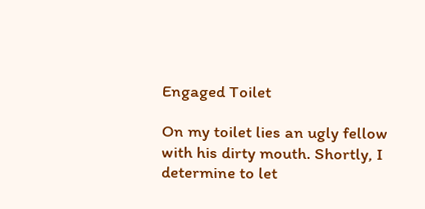Engaged Toilet

On my toilet lies an ugly fellow with his dirty mouth. Shortly, I determine to let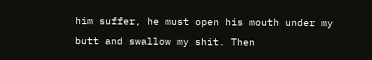him suffer, he must open his mouth under my butt and swallow my shit. Then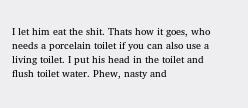I let him eat the shit. Thats how it goes, who needs a porcelain toilet if you can also use a living toilet. I put his head in the toilet and flush toilet water. Phew, nasty and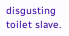disgusting toilet slave.